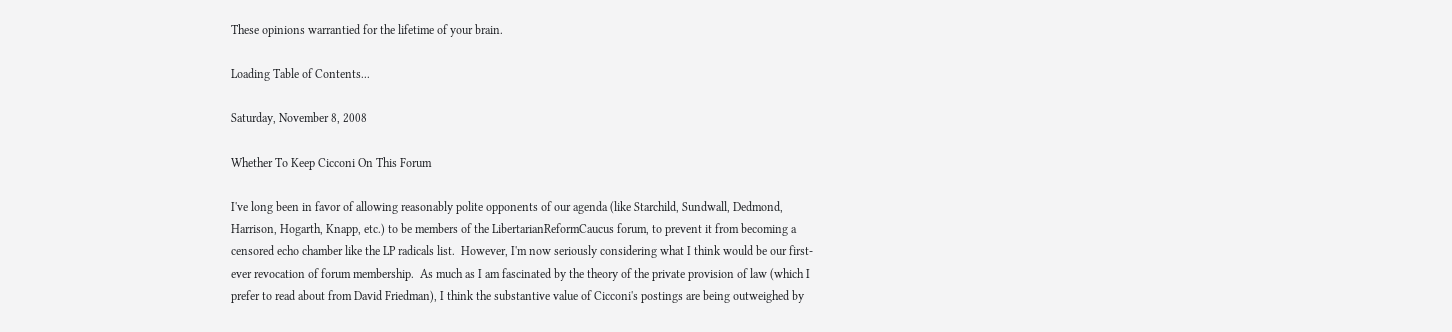These opinions warrantied for the lifetime of your brain.

Loading Table of Contents...

Saturday, November 8, 2008

Whether To Keep Cicconi On This Forum

I've long been in favor of allowing reasonably polite opponents of our agenda (like Starchild, Sundwall, Dedmond, Harrison, Hogarth, Knapp, etc.) to be members of the LibertarianReformCaucus forum, to prevent it from becoming a censored echo chamber like the LP radicals list.  However, I'm now seriously considering what I think would be our first-ever revocation of forum membership.  As much as I am fascinated by the theory of the private provision of law (which I prefer to read about from David Friedman), I think the substantive value of Cicconi's postings are being outweighed by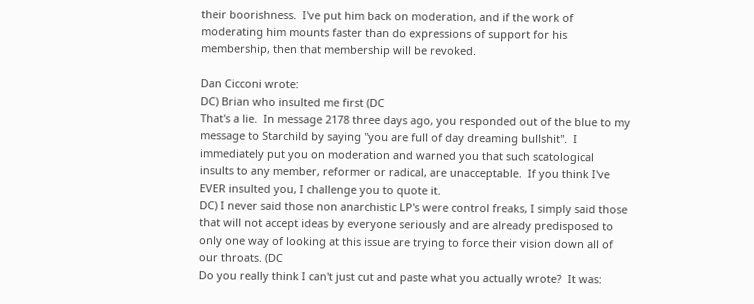their boorishness.  I've put him back on moderation, and if the work of moderating him mounts faster than do expressions of support for his membership, then that membership will be revoked.

Dan Cicconi wrote:
DC) Brian who insulted me first (DC
That's a lie.  In message 2178 three days ago, you responded out of the blue to my message to Starchild by saying "you are full of day dreaming bullshit".  I immediately put you on moderation and warned you that such scatological insults to any member, reformer or radical, are unacceptable.  If you think I've EVER insulted you, I challenge you to quote it.
DC) I never said those non anarchistic LP's were control freaks, I simply said those that will not accept ideas by everyone seriously and are already predisposed to only one way of looking at this issue are trying to force their vision down all of our throats. (DC
Do you really think I can't just cut and paste what you actually wrote?  It was: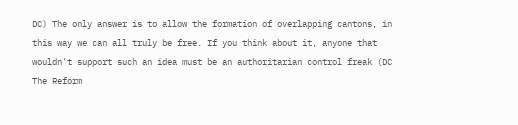DC) The only answer is to allow the formation of overlapping cantons, in this way we can all truly be free. If you think about it, anyone that wouldn't support such an idea must be an authoritarian control freak (DC
The Reform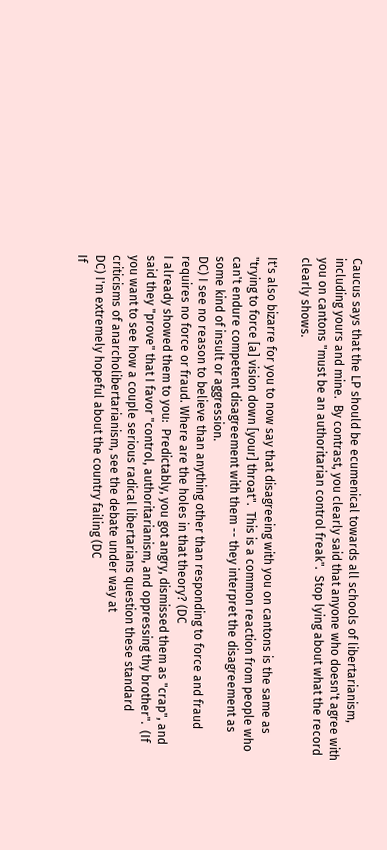Caucus says that the LP should be ecumenical towards all schools of libertarianism, including yours and mine.  By contrast, you clearly said that anyone who doesn't agree with you on cantons "must be an authoritarian control freak".  Stop lying about what the record clearly shows.

It's also bizarre for you to now say that disagreeing with you on cantons is the same as "trying to force [a] vision down [your] throat".  This is a common reaction from people who can't endure competent disagreement with them -- they interpret the disagreement as some kind of insult or aggression.
DC) I see no reason to believe than anything other than responding to force and fraud requires no force or fraud. Where are the holes in that theory? (DC
I already showed them to you:  Predictably, you got angry, dismissed them as "crap", and said they "prove" that I favor "control, authoritarianism, and oppressing thy brother".  (If you want to see how a couple serious radical libertarians question these standard criticisms of anarcholibertarianism, see the debate under way at
DC) I'm extremely hopeful about the country failing (DC
If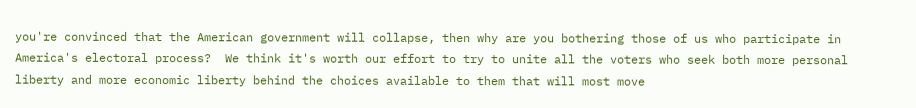you're convinced that the American government will collapse, then why are you bothering those of us who participate in  America's electoral process?  We think it's worth our effort to try to unite all the voters who seek both more personal liberty and more economic liberty behind the choices available to them that will most move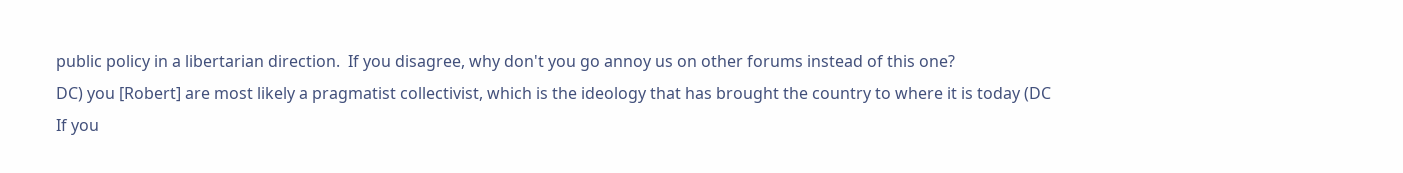public policy in a libertarian direction.  If you disagree, why don't you go annoy us on other forums instead of this one?
DC) you [Robert] are most likely a pragmatist collectivist, which is the ideology that has brought the country to where it is today (DC
If you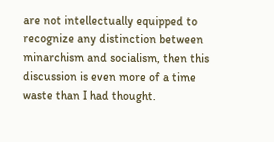are not intellectually equipped to recognize any distinction between minarchism and socialism, then this discussion is even more of a time waste than I had thought.